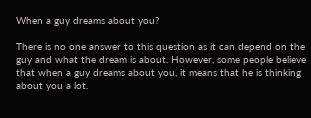When a guy dreams about you?

There is no one answer to this question as it can depend on the guy and what the dream is about. However, some people believe that when a guy dreams about you, it means that he is thinking about you a lot.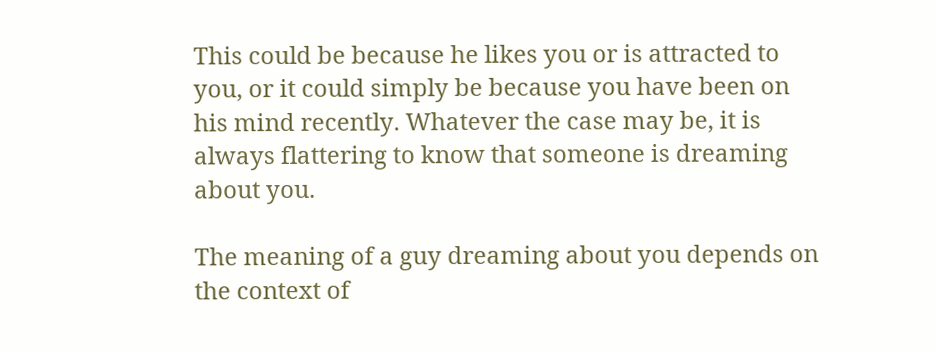This could be because he likes you or is attracted to you, or it could simply be because you have been on his mind recently. Whatever the case may be, it is always flattering to know that someone is dreaming about you.

The meaning of a guy dreaming about you depends on the context of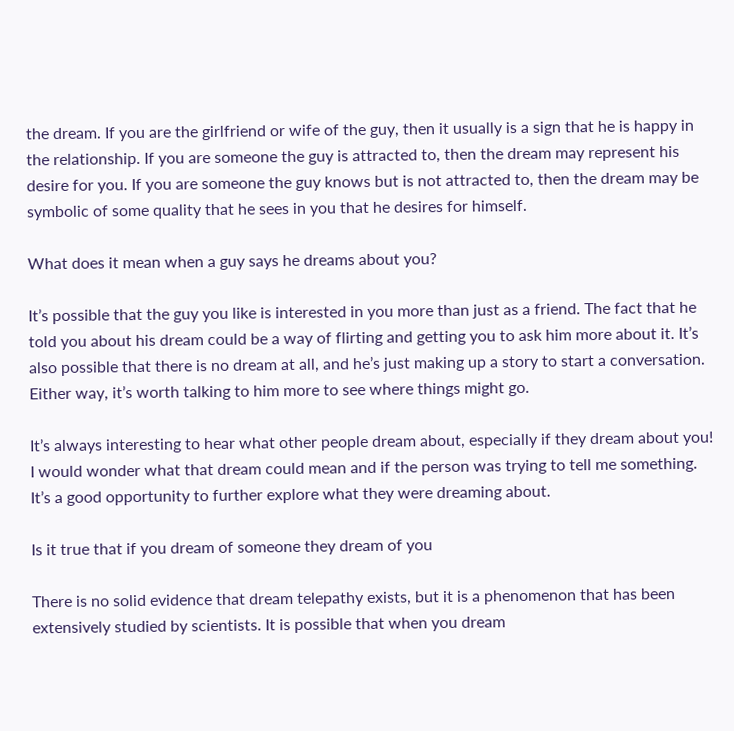the dream. If you are the girlfriend or wife of the guy, then it usually is a sign that he is happy in the relationship. If you are someone the guy is attracted to, then the dream may represent his desire for you. If you are someone the guy knows but is not attracted to, then the dream may be symbolic of some quality that he sees in you that he desires for himself.

What does it mean when a guy says he dreams about you?

It’s possible that the guy you like is interested in you more than just as a friend. The fact that he told you about his dream could be a way of flirting and getting you to ask him more about it. It’s also possible that there is no dream at all, and he’s just making up a story to start a conversation. Either way, it’s worth talking to him more to see where things might go.

It’s always interesting to hear what other people dream about, especially if they dream about you! I would wonder what that dream could mean and if the person was trying to tell me something. It’s a good opportunity to further explore what they were dreaming about.

Is it true that if you dream of someone they dream of you

There is no solid evidence that dream telepathy exists, but it is a phenomenon that has been extensively studied by scientists. It is possible that when you dream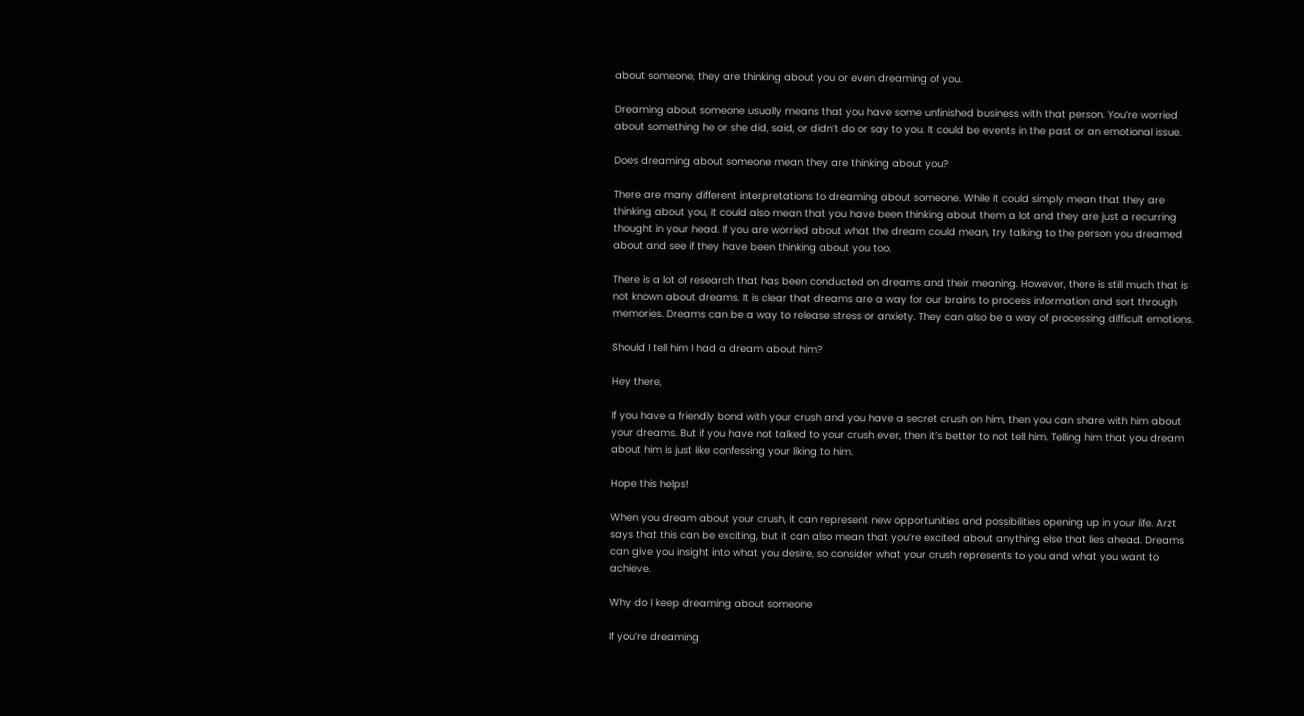about someone, they are thinking about you or even dreaming of you.

Dreaming about someone usually means that you have some unfinished business with that person. You’re worried about something he or she did, said, or didn’t do or say to you. It could be events in the past or an emotional issue.

Does dreaming about someone mean they are thinking about you?

There are many different interpretations to dreaming about someone. While it could simply mean that they are thinking about you, it could also mean that you have been thinking about them a lot and they are just a recurring thought in your head. If you are worried about what the dream could mean, try talking to the person you dreamed about and see if they have been thinking about you too.

There is a lot of research that has been conducted on dreams and their meaning. However, there is still much that is not known about dreams. It is clear that dreams are a way for our brains to process information and sort through memories. Dreams can be a way to release stress or anxiety. They can also be a way of processing difficult emotions.

Should I tell him I had a dream about him?

Hey there,

If you have a friendly bond with your crush and you have a secret crush on him, then you can share with him about your dreams. But if you have not talked to your crush ever, then it’s better to not tell him. Telling him that you dream about him is just like confessing your liking to him.

Hope this helps!

When you dream about your crush, it can represent new opportunities and possibilities opening up in your life. Arzt says that this can be exciting, but it can also mean that you’re excited about anything else that lies ahead. Dreams can give you insight into what you desire, so consider what your crush represents to you and what you want to achieve.

Why do I keep dreaming about someone

If you’re dreaming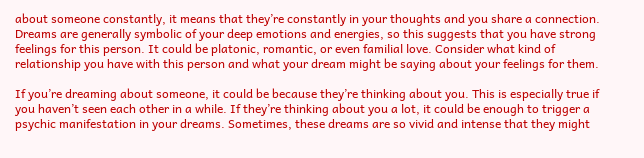about someone constantly, it means that they’re constantly in your thoughts and you share a connection. Dreams are generally symbolic of your deep emotions and energies, so this suggests that you have strong feelings for this person. It could be platonic, romantic, or even familial love. Consider what kind of relationship you have with this person and what your dream might be saying about your feelings for them.

If you’re dreaming about someone, it could be because they’re thinking about you. This is especially true if you haven’t seen each other in a while. If they’re thinking about you a lot, it could be enough to trigger a psychic manifestation in your dreams. Sometimes, these dreams are so vivid and intense that they might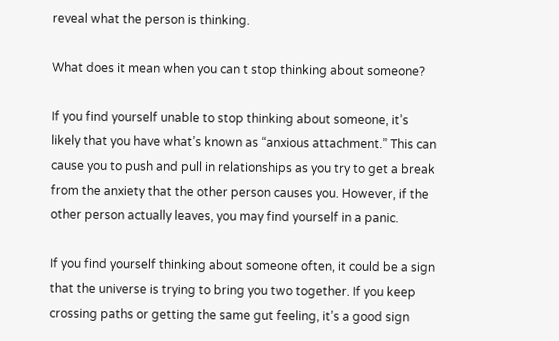reveal what the person is thinking.

What does it mean when you can t stop thinking about someone?

If you find yourself unable to stop thinking about someone, it’s likely that you have what’s known as “anxious attachment.” This can cause you to push and pull in relationships as you try to get a break from the anxiety that the other person causes you. However, if the other person actually leaves, you may find yourself in a panic.

If you find yourself thinking about someone often, it could be a sign that the universe is trying to bring you two together. If you keep crossing paths or getting the same gut feeling, it’s a good sign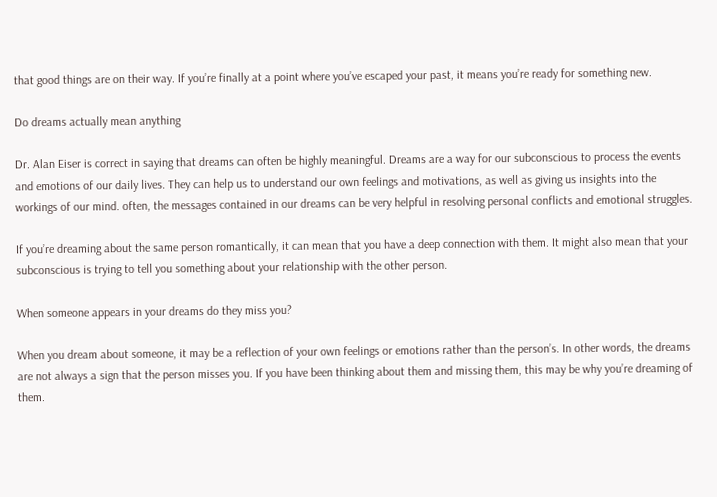that good things are on their way. If you’re finally at a point where you’ve escaped your past, it means you’re ready for something new.

Do dreams actually mean anything

Dr. Alan Eiser is correct in saying that dreams can often be highly meaningful. Dreams are a way for our subconscious to process the events and emotions of our daily lives. They can help us to understand our own feelings and motivations, as well as giving us insights into the workings of our mind. often, the messages contained in our dreams can be very helpful in resolving personal conflicts and emotional struggles.

If you’re dreaming about the same person romantically, it can mean that you have a deep connection with them. It might also mean that your subconscious is trying to tell you something about your relationship with the other person.

When someone appears in your dreams do they miss you?

When you dream about someone, it may be a reflection of your own feelings or emotions rather than the person’s. In other words, the dreams are not always a sign that the person misses you. If you have been thinking about them and missing them, this may be why you’re dreaming of them.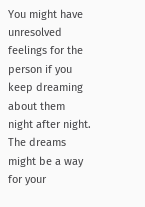You might have unresolved feelings for the person if you keep dreaming about them night after night. The dreams might be a way for your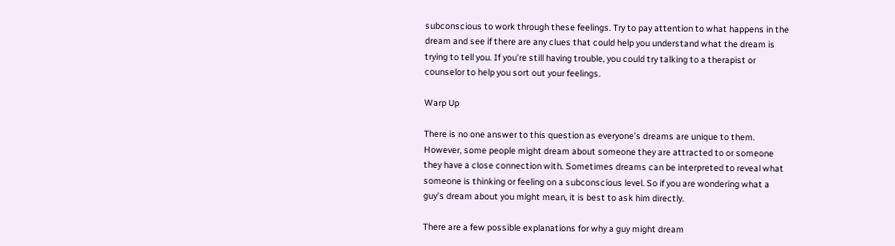subconscious to work through these feelings. Try to pay attention to what happens in the dream and see if there are any clues that could help you understand what the dream is trying to tell you. If you’re still having trouble, you could try talking to a therapist or counselor to help you sort out your feelings.

Warp Up

There is no one answer to this question as everyone’s dreams are unique to them. However, some people might dream about someone they are attracted to or someone they have a close connection with. Sometimes dreams can be interpreted to reveal what someone is thinking or feeling on a subconscious level. So if you are wondering what a guy’s dream about you might mean, it is best to ask him directly.

There are a few possible explanations for why a guy might dream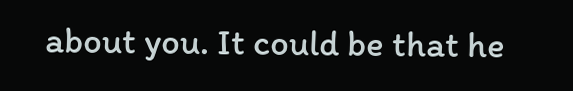about you. It could be that he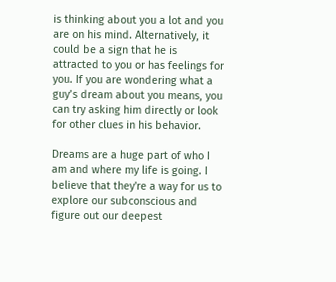is thinking about you a lot and you are on his mind. Alternatively, it could be a sign that he is attracted to you or has feelings for you. If you are wondering what a guy’s dream about you means, you can try asking him directly or look for other clues in his behavior.

Dreams are a huge part of who I am and where my life is going. I believe that they're a way for us to explore our subconscious and figure out our deepest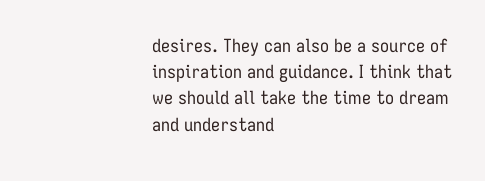desires. They can also be a source of inspiration and guidance. I think that we should all take the time to dream and understand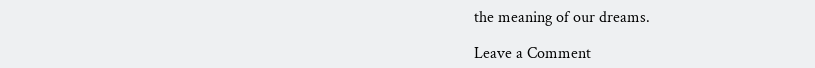the meaning of our dreams.

Leave a Comment